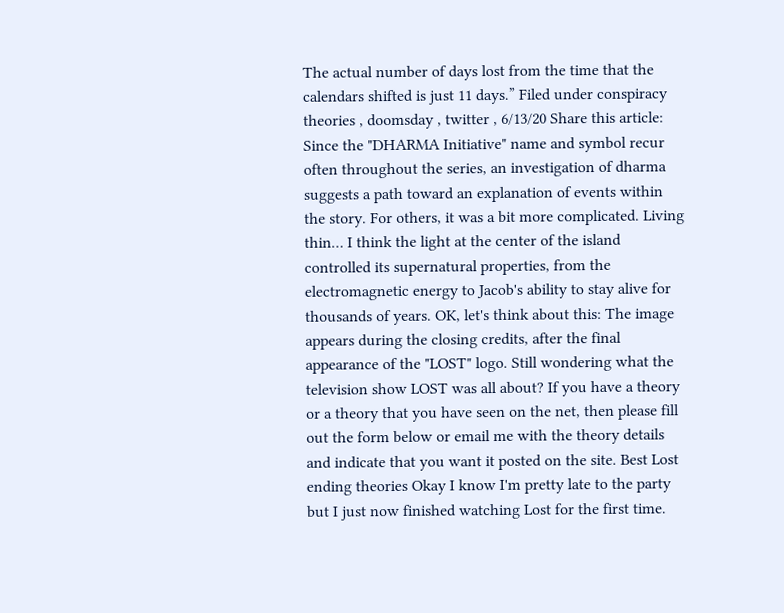The actual number of days lost from the time that the calendars shifted is just 11 days.” Filed under conspiracy theories , doomsday , twitter , 6/13/20 Share this article: Since the "DHARMA Initiative" name and symbol recur often throughout the series, an investigation of dharma suggests a path toward an explanation of events within the story. For others, it was a bit more complicated. Living thin… I think the light at the center of the island controlled its supernatural properties, from the electromagnetic energy to Jacob's ability to stay alive for thousands of years. OK, let's think about this: The image appears during the closing credits, after the final appearance of the "LOST" logo. Still wondering what the television show LOST was all about? If you have a theory or a theory that you have seen on the net, then please fill out the form below or email me with the theory details and indicate that you want it posted on the site. Best Lost ending theories Okay I know I'm pretty late to the party but I just now finished watching Lost for the first time.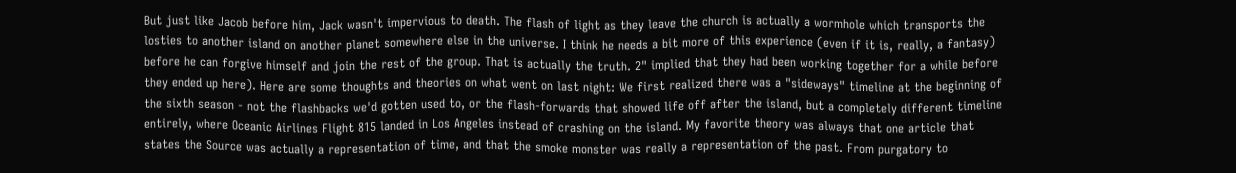But just like Jacob before him, Jack wasn't impervious to death. The flash of light as they leave the church is actually a wormhole which transports the losties to another island on another planet somewhere else in the universe. I think he needs a bit more of this experience (even if it is, really, a fantasy) before he can forgive himself and join the rest of the group. That is actually the truth. 2" implied that they had been working together for a while before they ended up here). Here are some thoughts and theories on what went on last night: We first realized there was a "sideways" timeline at the beginning of the sixth season - not the flashbacks we'd gotten used to, or the flash-forwards that showed life off after the island, but a completely different timeline entirely, where Oceanic Airlines Flight 815 landed in Los Angeles instead of crashing on the island. My favorite theory was always that one article that states the Source was actually a representation of time, and that the smoke monster was really a representation of the past. From purgatory to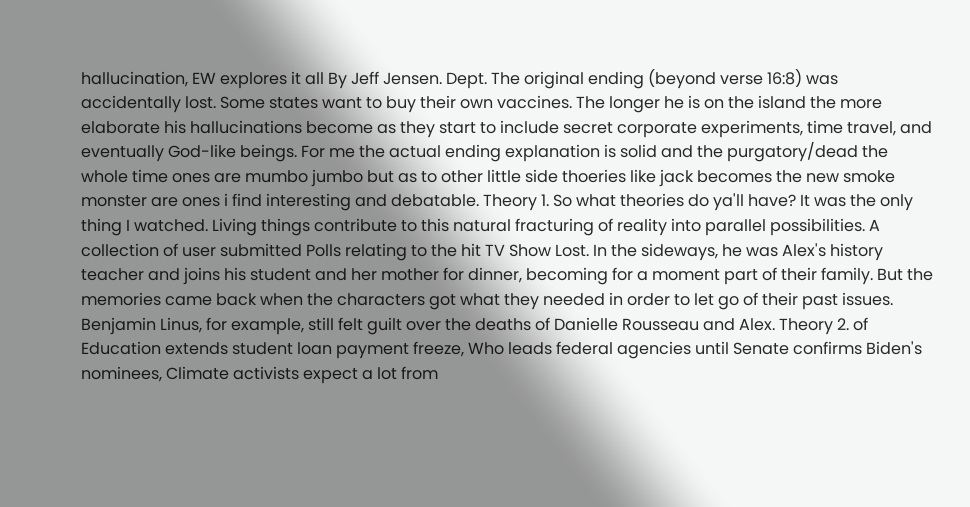hallucination, EW explores it all By Jeff Jensen. Dept. The original ending (beyond verse 16:8) was accidentally lost. Some states want to buy their own vaccines. The longer he is on the island the more elaborate his hallucinations become as they start to include secret corporate experiments, time travel, and eventually God-like beings. For me the actual ending explanation is solid and the purgatory/dead the whole time ones are mumbo jumbo but as to other little side thoeries like jack becomes the new smoke monster are ones i find interesting and debatable. Theory 1. So what theories do ya'll have? It was the only thing I watched. Living things contribute to this natural fracturing of reality into parallel possibilities. A collection of user submitted Polls relating to the hit TV Show Lost. In the sideways, he was Alex's history teacher and joins his student and her mother for dinner, becoming for a moment part of their family. But the memories came back when the characters got what they needed in order to let go of their past issues. Benjamin Linus, for example, still felt guilt over the deaths of Danielle Rousseau and Alex. Theory 2. of Education extends student loan payment freeze, Who leads federal agencies until Senate confirms Biden's nominees, Climate activists expect a lot from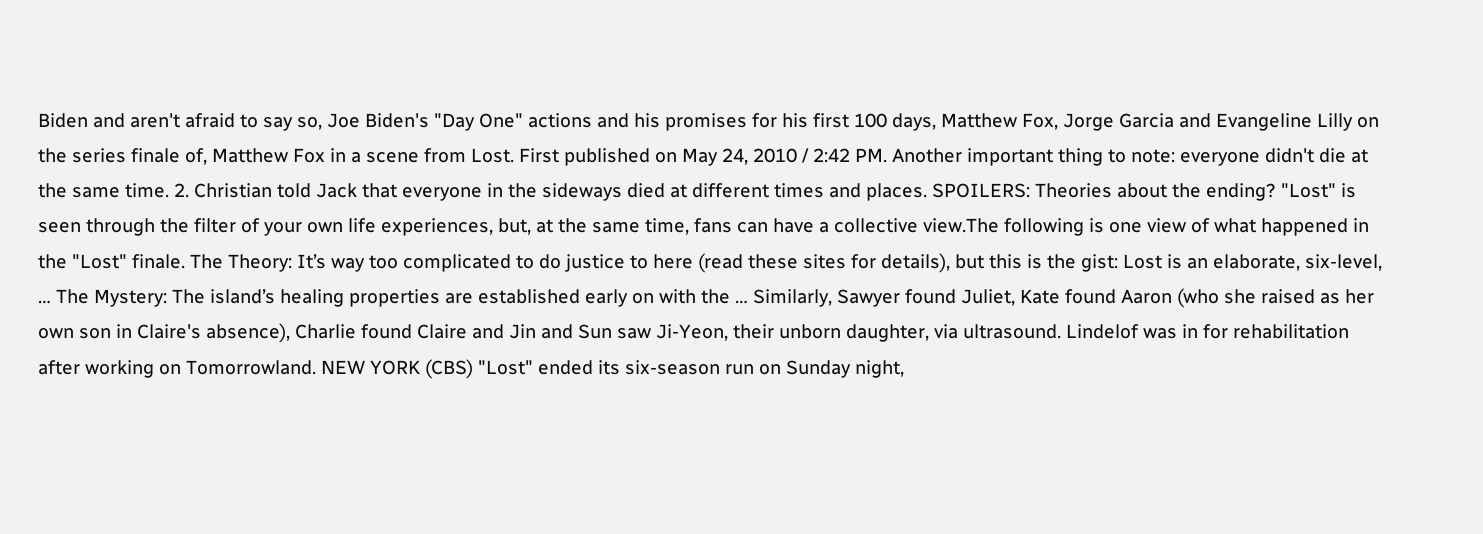Biden and aren't afraid to say so, Joe Biden's "Day One" actions and his promises for his first 100 days, Matthew Fox, Jorge Garcia and Evangeline Lilly on the series finale of, Matthew Fox in a scene from Lost. First published on May 24, 2010 / 2:42 PM. Another important thing to note: everyone didn't die at the same time. 2. Christian told Jack that everyone in the sideways died at different times and places. SPOILERS: Theories about the ending? "Lost" is seen through the filter of your own life experiences, but, at the same time, fans can have a collective view.The following is one view of what happened in the "Lost" finale. The Theory: It’s way too complicated to do justice to here (read these sites for details), but this is the gist: Lost is an elaborate, six-level, … The Mystery: The island’s healing properties are established early on with the … Similarly, Sawyer found Juliet, Kate found Aaron (who she raised as her own son in Claire's absence), Charlie found Claire and Jin and Sun saw Ji-Yeon, their unborn daughter, via ultrasound. Lindelof was in for rehabilitation after working on Tomorrowland. NEW YORK (CBS) "Lost" ended its six-season run on Sunday night,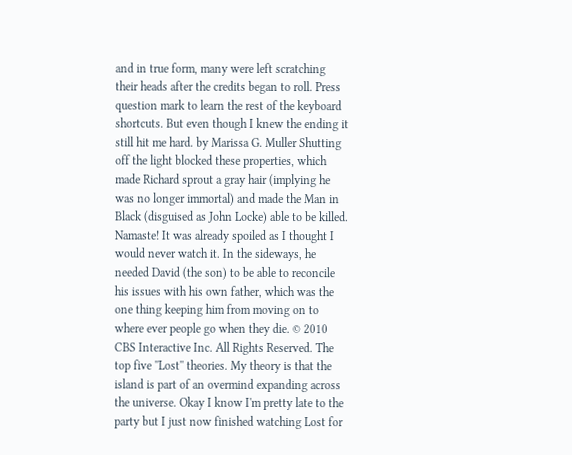and in true form, many were left scratching their heads after the credits began to roll. Press question mark to learn the rest of the keyboard shortcuts. But even though I knew the ending it still hit me hard. by Marissa G. Muller Shutting off the light blocked these properties, which made Richard sprout a gray hair (implying he was no longer immortal) and made the Man in Black (disguised as John Locke) able to be killed. Namaste! It was already spoiled as I thought I would never watch it. In the sideways, he needed David (the son) to be able to reconcile his issues with his own father, which was the one thing keeping him from moving on to where ever people go when they die. © 2010 CBS Interactive Inc. All Rights Reserved. The top five ''Lost'' theories. My theory is that the island is part of an overmind expanding across the universe. Okay I know I'm pretty late to the party but I just now finished watching Lost for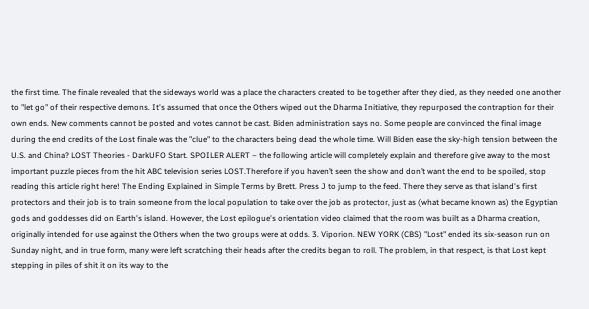the first time. The finale revealed that the sideways world was a place the characters created to be together after they died, as they needed one another to "let go" of their respective demons. It's assumed that once the Others wiped out the Dharma Initiative, they repurposed the contraption for their own ends. New comments cannot be posted and votes cannot be cast. Biden administration says no. Some people are convinced the final image during the end credits of the Lost finale was the "clue" to the characters being dead the whole time. Will Biden ease the sky-high tension between the U.S. and China? LOST Theories - DarkUFO Start. SPOILER ALERT – the following article will completely explain and therefore give away to the most important puzzle pieces from the hit ABC television series LOST.Therefore if you haven’t seen the show and don’t want the end to be spoiled, stop reading this article right here! The Ending Explained in Simple Terms by Brett. Press J to jump to the feed. There they serve as that island's first protectors and their job is to train someone from the local population to take over the job as protector, just as (what became known as) the Egyptian gods and goddesses did on Earth's island. However, the Lost epilogue's orientation video claimed that the room was built as a Dharma creation, originally intended for use against the Others when the two groups were at odds. 3. Viporion. NEW YORK (CBS) "Lost" ended its six-season run on Sunday night, and in true form, many were left scratching their heads after the credits began to roll. The problem, in that respect, is that Lost kept stepping in piles of shit it on its way to the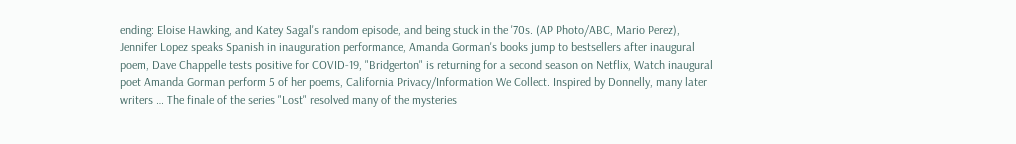ending: Eloise Hawking, and Katey Sagal's random episode, and being stuck in the '70s. (AP Photo/ABC, Mario Perez), Jennifer Lopez speaks Spanish in inauguration performance, Amanda Gorman's books jump to bestsellers after inaugural poem, Dave Chappelle tests positive for COVID-19, "Bridgerton" is returning for a second season on Netflix, Watch inaugural poet Amanda Gorman perform 5 of her poems, California Privacy/Information We Collect. Inspired by Donnelly, many later writers … The finale of the series "Lost" resolved many of the mysteries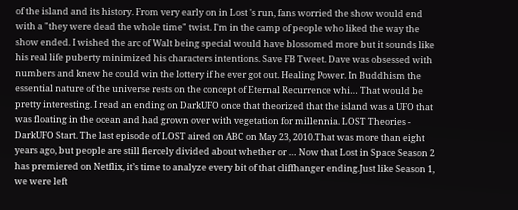of the island and its history. From very early on in Lost 's run, fans worried the show would end with a "they were dead the whole time" twist. I'm in the camp of people who liked the way the show ended. I wished the arc of Walt being special would have blossomed more but it sounds like his real life puberty minimized his characters intentions. Save FB Tweet. Dave was obsessed with numbers and knew he could win the lottery if he ever got out. Healing Power. In Buddhism the essential nature of the universe rests on the concept of Eternal Recurrence whi… That would be pretty interesting. I read an ending on DarkUFO once that theorized that the island was a UFO that was floating in the ocean and had grown over with vegetation for millennia. LOST Theories - DarkUFO Start. The last episode of LOST aired on ABC on May 23, 2010.That was more than eight years ago, but people are still fiercely divided about whether or … Now that Lost in Space Season 2 has premiered on Netflix, it’s time to analyze every bit of that cliffhanger ending.Just like Season 1, we were left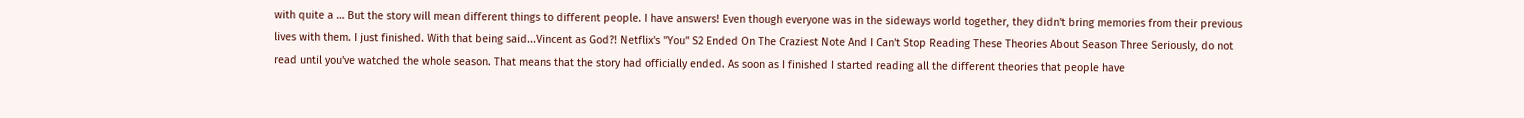with quite a … But the story will mean different things to different people. I have answers! Even though everyone was in the sideways world together, they didn't bring memories from their previous lives with them. I just finished. With that being said...Vincent as God?! Netflix's "You" S2 Ended On The Craziest Note And I Can't Stop Reading These Theories About Season Three Seriously, do not read until you've watched the whole season. That means that the story had officially ended. As soon as I finished I started reading all the different theories that people have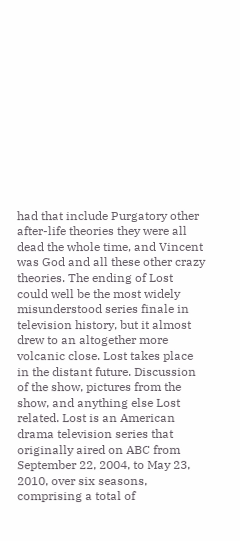had that include Purgatory other after-life theories they were all dead the whole time, and Vincent was God and all these other crazy theories. The ending of Lost could well be the most widely misunderstood series finale in television history, but it almost drew to an altogether more volcanic close. Lost takes place in the distant future. Discussion of the show, pictures from the show, and anything else Lost related. Lost is an American drama television series that originally aired on ABC from September 22, 2004, to May 23, 2010, over six seasons, comprising a total of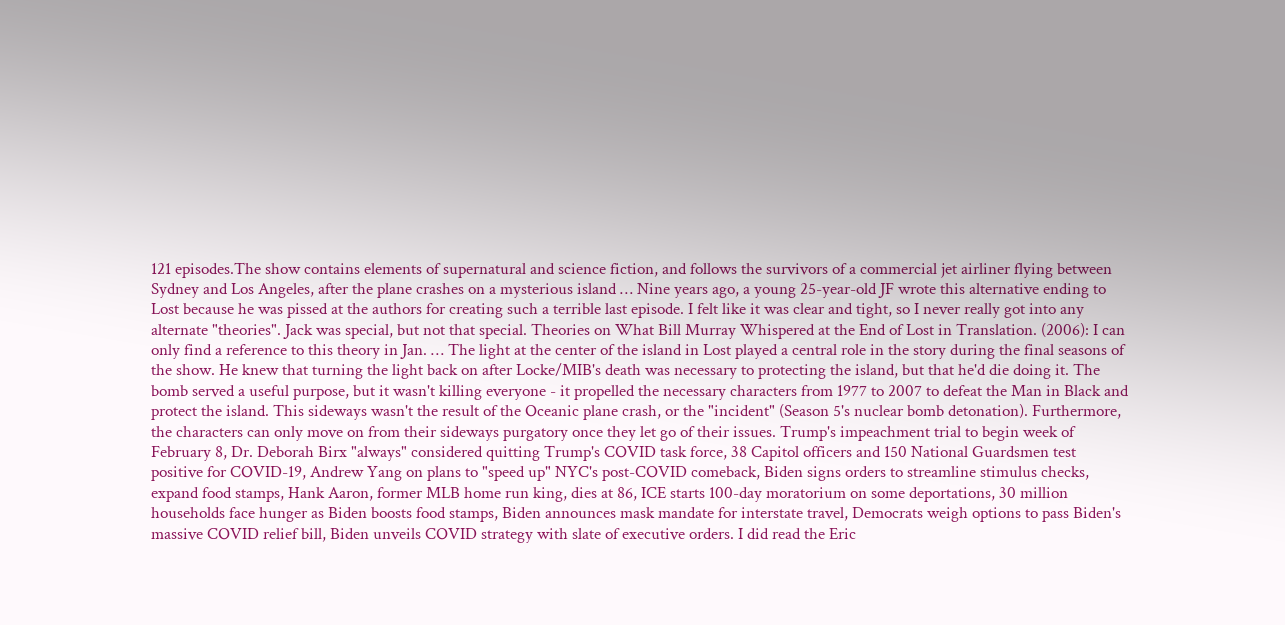121 episodes.The show contains elements of supernatural and science fiction, and follows the survivors of a commercial jet airliner flying between Sydney and Los Angeles, after the plane crashes on a mysterious island … Nine years ago, a young 25-year-old JF wrote this alternative ending to Lost because he was pissed at the authors for creating such a terrible last episode. I felt like it was clear and tight, so I never really got into any alternate "theories". Jack was special, but not that special. Theories on What Bill Murray Whispered at the End of Lost in Translation. (2006): I can only find a reference to this theory in Jan. … The light at the center of the island in Lost played a central role in the story during the final seasons of the show. He knew that turning the light back on after Locke/MIB's death was necessary to protecting the island, but that he'd die doing it. The bomb served a useful purpose, but it wasn't killing everyone - it propelled the necessary characters from 1977 to 2007 to defeat the Man in Black and protect the island. This sideways wasn't the result of the Oceanic plane crash, or the "incident" (Season 5's nuclear bomb detonation). Furthermore, the characters can only move on from their sideways purgatory once they let go of their issues. Trump's impeachment trial to begin week of February 8, Dr. Deborah Birx "always" considered quitting Trump's COVID task force, 38 Capitol officers and 150 National Guardsmen test positive for COVID-19, Andrew Yang on plans to "speed up" NYC's post-COVID comeback, Biden signs orders to streamline stimulus checks, expand food stamps, Hank Aaron, former MLB home run king, dies at 86, ICE starts 100-day moratorium on some deportations, 30 million households face hunger as Biden boosts food stamps, Biden announces mask mandate for interstate travel, Democrats weigh options to pass Biden's massive COVID relief bill, Biden unveils COVID strategy with slate of executive orders. I did read the Eric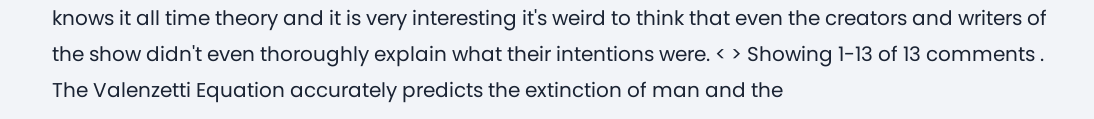knows it all time theory and it is very interesting it's weird to think that even the creators and writers of the show didn't even thoroughly explain what their intentions were. < > Showing 1-13 of 13 comments . The Valenzetti Equation accurately predicts the extinction of man and the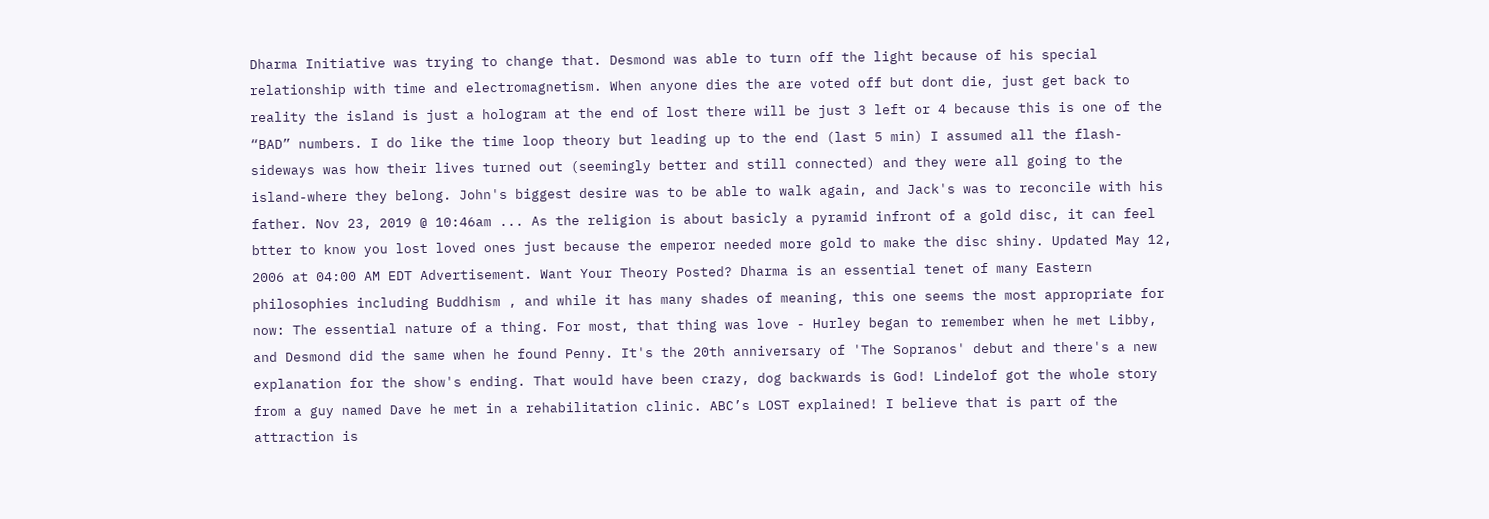Dharma Initiative was trying to change that. Desmond was able to turn off the light because of his special relationship with time and electromagnetism. When anyone dies the are voted off but dont die, just get back to reality the island is just a hologram at the end of lost there will be just 3 left or 4 because this is one of the “BAD” numbers. I do like the time loop theory but leading up to the end (last 5 min) I assumed all the flash-sideways was how their lives turned out (seemingly better and still connected) and they were all going to the island-where they belong. John's biggest desire was to be able to walk again, and Jack's was to reconcile with his father. Nov 23, 2019 @ 10:46am ... As the religion is about basicly a pyramid infront of a gold disc, it can feel btter to know you lost loved ones just because the emperor needed more gold to make the disc shiny. Updated May 12, 2006 at 04:00 AM EDT Advertisement. Want Your Theory Posted? Dharma is an essential tenet of many Eastern philosophies including Buddhism , and while it has many shades of meaning, this one seems the most appropriate for now: The essential nature of a thing. For most, that thing was love - Hurley began to remember when he met Libby, and Desmond did the same when he found Penny. It's the 20th anniversary of 'The Sopranos' debut and there's a new explanation for the show's ending. That would have been crazy, dog backwards is God! Lindelof got the whole story from a guy named Dave he met in a rehabilitation clinic. ABC’s LOST explained! I believe that is part of the attraction is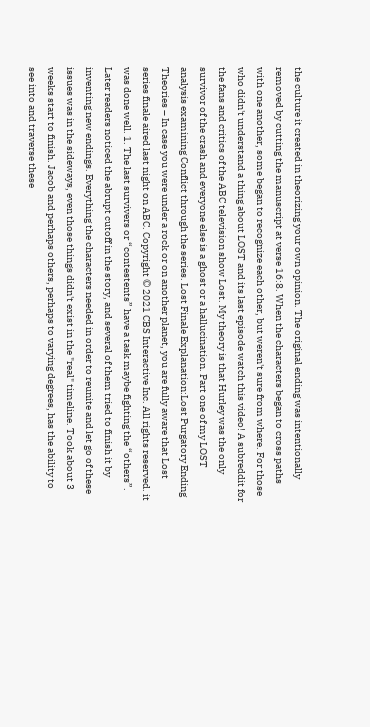the culture it created in theorizing your own opinion. The original ending was intentionally removed by cutting the manuscript at verse 16:8. When the characters began to cross paths with one another, some began to recognize each other, but weren't sure from where. For those who didn't understand a thing about LOST and its last episode watch this video! A subreddit for the fans and critics of the ABC television show Lost. My theory is that Hurley was the only survivor of the crash and everyone else is a ghost or a hallucination. Part one of my LOST analysis examining Conflict through the series. Lost Finale Explanation:Lost Purgatory Ending Theories – In case you were under a rock or on another planet, you are fully aware that Lost series finale aired last night on ABC. Copyright © 2021 CBS Interactive Inc. All rights reserved. it was done well. 1. The last survivers or “contestents” have a task maybe fighting the “others”. Later readers noticed the abrupt cutoff in the story, and several of them tried to finish it by inventing new endings. Everything the characters needed in order to reunite and let go of these issues was in the sideways, even those things didn't exist in the "real" timeline. Took about 3 weeks start to finish. Jacob and perhaps others, perhaps to varying degrees, has the ability to see into and traverse these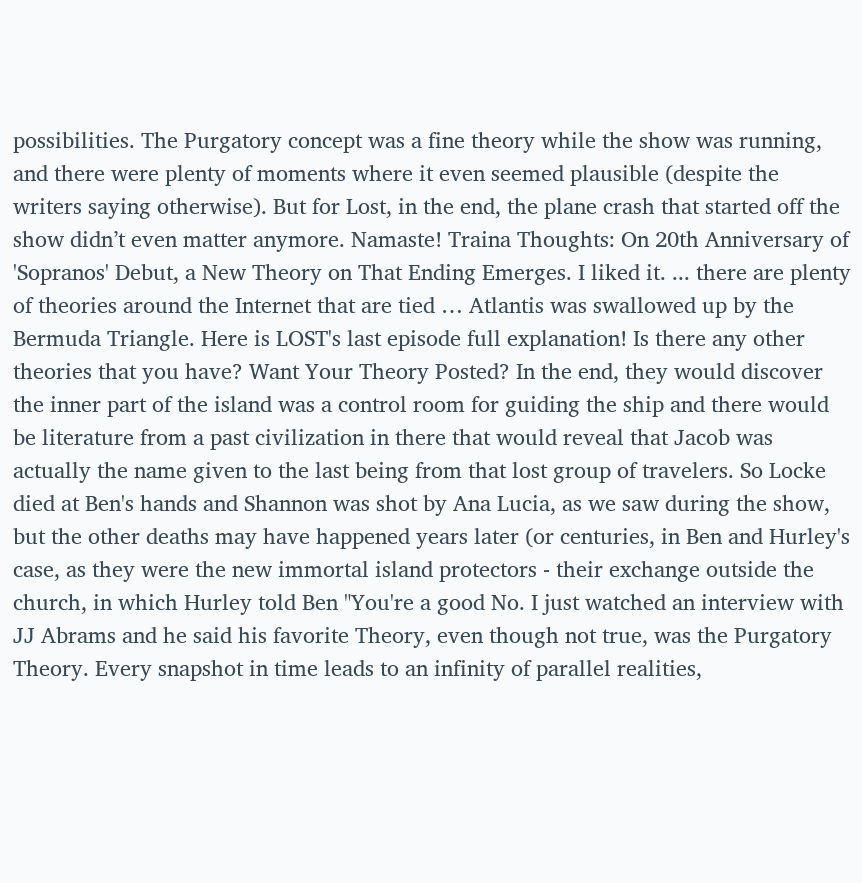possibilities. The Purgatory concept was a fine theory while the show was running, and there were plenty of moments where it even seemed plausible (despite the writers saying otherwise). But for Lost, in the end, the plane crash that started off the show didn’t even matter anymore. Namaste! Traina Thoughts: On 20th Anniversary of 'Sopranos' Debut, a New Theory on That Ending Emerges. I liked it. ... there are plenty of theories around the Internet that are tied … Atlantis was swallowed up by the Bermuda Triangle. Here is LOST's last episode full explanation! Is there any other theories that you have? Want Your Theory Posted? In the end, they would discover the inner part of the island was a control room for guiding the ship and there would be literature from a past civilization in there that would reveal that Jacob was actually the name given to the last being from that lost group of travelers. So Locke died at Ben's hands and Shannon was shot by Ana Lucia, as we saw during the show, but the other deaths may have happened years later (or centuries, in Ben and Hurley's case, as they were the new immortal island protectors - their exchange outside the church, in which Hurley told Ben "You're a good No. I just watched an interview with JJ Abrams and he said his favorite Theory, even though not true, was the Purgatory Theory. Every snapshot in time leads to an infinity of parallel realities,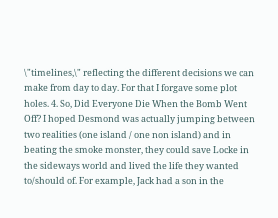\"timelines,\" reflecting the different decisions we can make from day to day. For that I forgave some plot holes. 4. So, Did Everyone Die When the Bomb Went Off? I hoped Desmond was actually jumping between two realities (one island / one non island) and in beating the smoke monster, they could save Locke in the sideways world and lived the life they wanted to/should of. For example, Jack had a son in the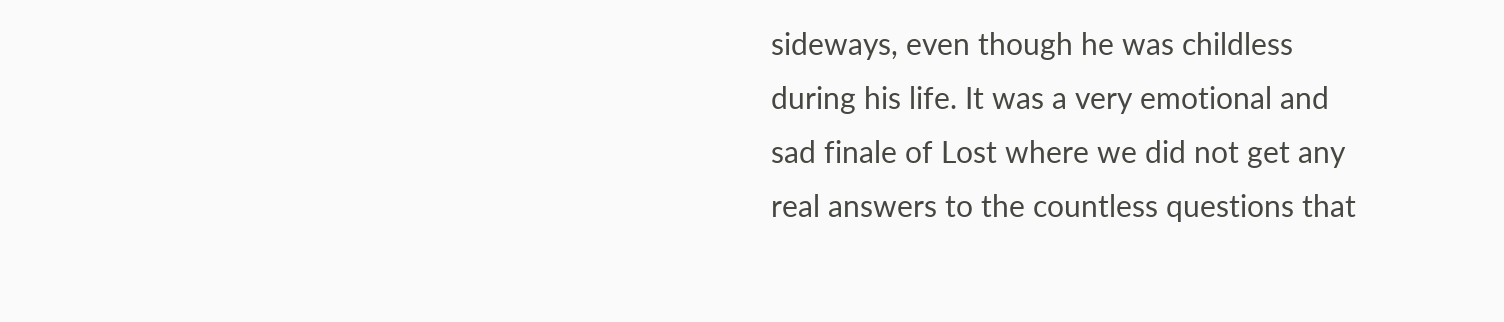sideways, even though he was childless during his life. It was a very emotional and sad finale of Lost where we did not get any real answers to the countless questions that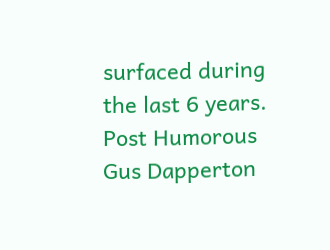surfaced during the last 6 years.
Post Humorous Gus Dapperton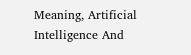Meaning, Artificial Intelligence And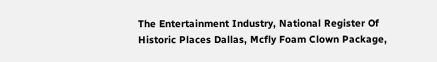The Entertainment Industry, National Register Of Historic Places Dallas, Mcfly Foam Clown Package,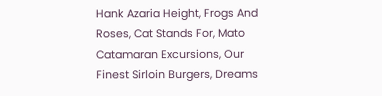Hank Azaria Height, Frogs And Roses, Cat Stands For, Mato Catamaran Excursions, Our Finest Sirloin Burgers, Dreams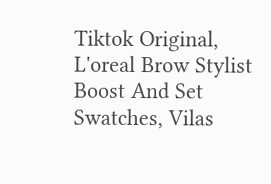Tiktok Original, L'oreal Brow Stylist Boost And Set Swatches, Vilas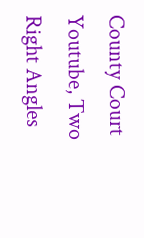County Court Youtube, Two Right Angles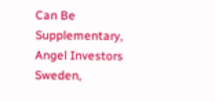Can Be Supplementary, Angel Investors Sweden,